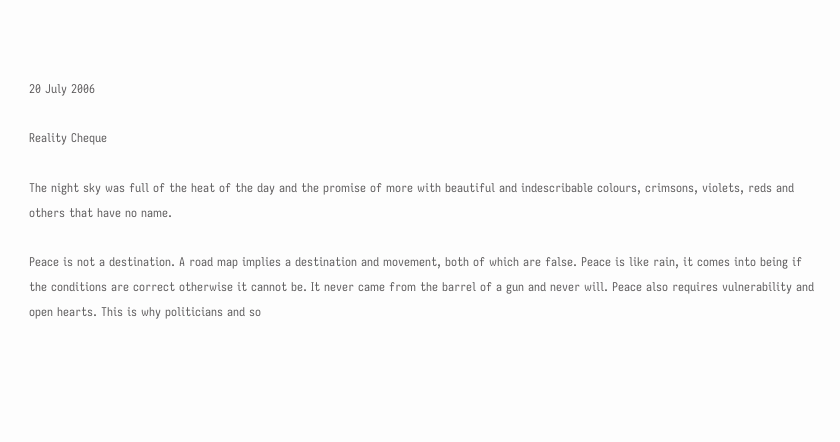20 July 2006

Reality Cheque

The night sky was full of the heat of the day and the promise of more with beautiful and indescribable colours, crimsons, violets, reds and others that have no name.

Peace is not a destination. A road map implies a destination and movement, both of which are false. Peace is like rain, it comes into being if the conditions are correct otherwise it cannot be. It never came from the barrel of a gun and never will. Peace also requires vulnerability and open hearts. This is why politicians and so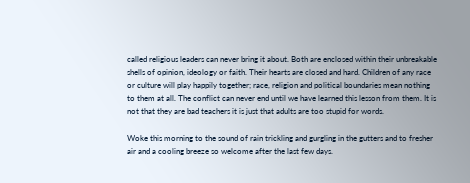called religious leaders can never bring it about. Both are enclosed within their unbreakable shells of opinion, ideology or faith. Their hearts are closed and hard. Children of any race or culture will play happily together; race, religion and political boundaries mean nothing to them at all. The conflict can never end until we have learned this lesson from them. It is not that they are bad teachers it is just that adults are too stupid for words.

Woke this morning to the sound of rain trickling and gurgling in the gutters and to fresher air and a cooling breeze so welcome after the last few days.